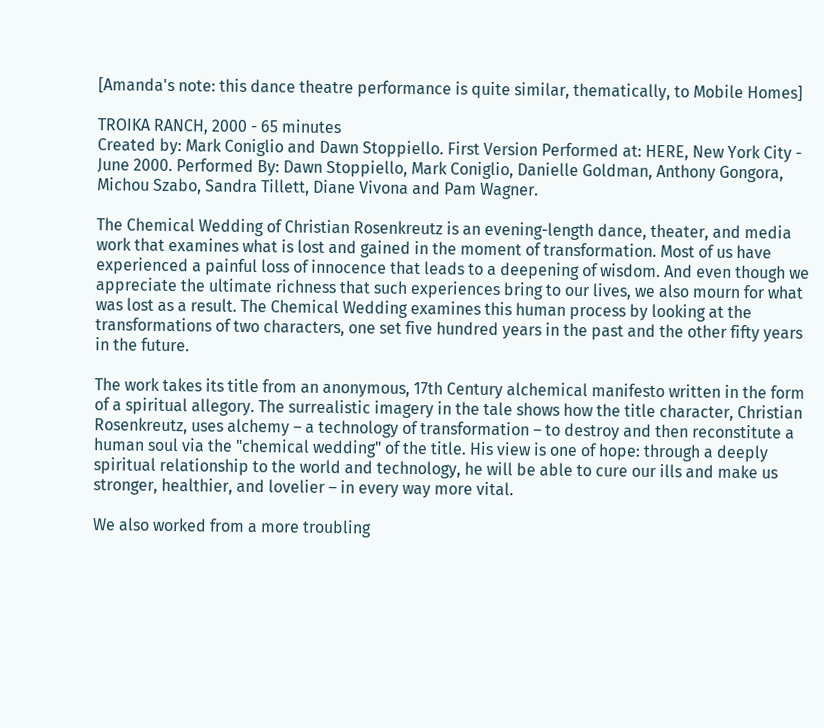[Amanda's note: this dance theatre performance is quite similar, thematically, to Mobile Homes]

TROIKA RANCH, 2000 - 65 minutes
Created by: Mark Coniglio and Dawn Stoppiello. First Version Performed at: HERE, New York City - June 2000. Performed By: Dawn Stoppiello, Mark Coniglio, Danielle Goldman, Anthony Gongora, Michou Szabo, Sandra Tillett, Diane Vivona and Pam Wagner.

The Chemical Wedding of Christian Rosenkreutz is an evening-length dance, theater, and media work that examines what is lost and gained in the moment of transformation. Most of us have experienced a painful loss of innocence that leads to a deepening of wisdom. And even though we appreciate the ultimate richness that such experiences bring to our lives, we also mourn for what was lost as a result. The Chemical Wedding examines this human process by looking at the transformations of two characters, one set five hundred years in the past and the other fifty years in the future.

The work takes its title from an anonymous, 17th Century alchemical manifesto written in the form of a spiritual allegory. The surrealistic imagery in the tale shows how the title character, Christian Rosenkreutz, uses alchemy – a technology of transformation – to destroy and then reconstitute a human soul via the "chemical wedding" of the title. His view is one of hope: through a deeply spiritual relationship to the world and technology, he will be able to cure our ills and make us stronger, healthier, and lovelier – in every way more vital.

We also worked from a more troubling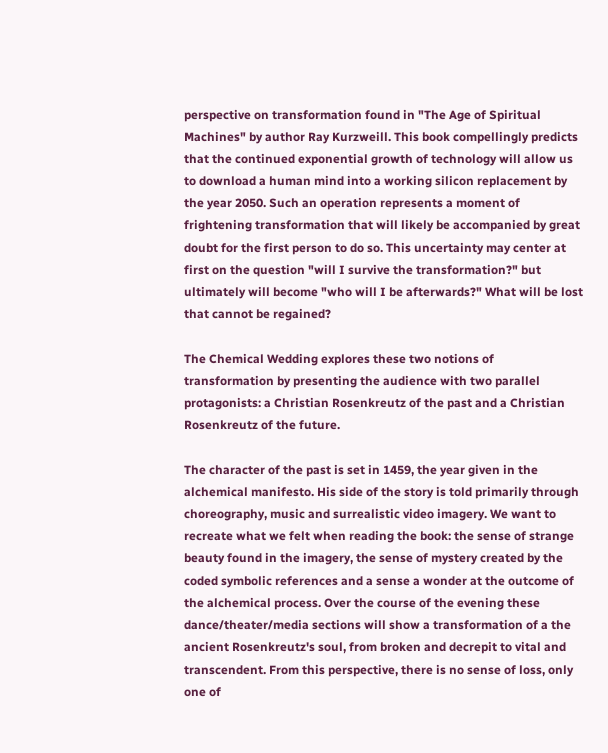perspective on transformation found in "The Age of Spiritual Machines" by author Ray Kurzweill. This book compellingly predicts that the continued exponential growth of technology will allow us to download a human mind into a working silicon replacement by the year 2050. Such an operation represents a moment of frightening transformation that will likely be accompanied by great doubt for the first person to do so. This uncertainty may center at first on the question "will I survive the transformation?" but ultimately will become "who will I be afterwards?" What will be lost that cannot be regained?

The Chemical Wedding explores these two notions of transformation by presenting the audience with two parallel protagonists: a Christian Rosenkreutz of the past and a Christian Rosenkreutz of the future.

The character of the past is set in 1459, the year given in the alchemical manifesto. His side of the story is told primarily through choreography, music and surrealistic video imagery. We want to recreate what we felt when reading the book: the sense of strange beauty found in the imagery, the sense of mystery created by the coded symbolic references and a sense a wonder at the outcome of the alchemical process. Over the course of the evening these dance/theater/media sections will show a transformation of a the ancient Rosenkreutz's soul, from broken and decrepit to vital and transcendent. From this perspective, there is no sense of loss, only one of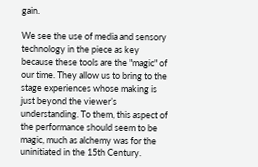gain.

We see the use of media and sensory technology in the piece as key because these tools are the "magic" of our time. They allow us to bring to the stage experiences whose making is just beyond the viewer’s understanding. To them, this aspect of the performance should seem to be magic, much as alchemy was for the uninitiated in the 15th Century.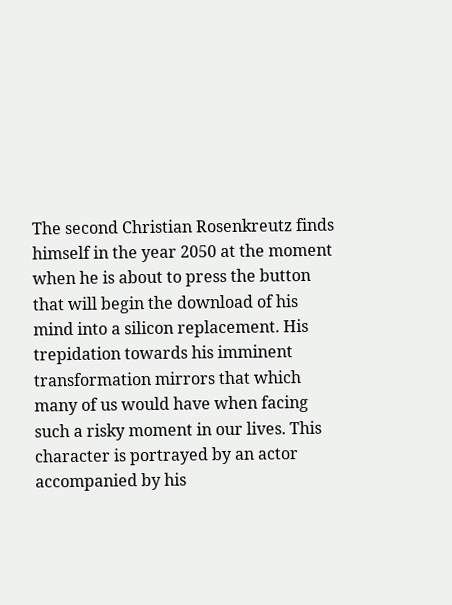The second Christian Rosenkreutz finds himself in the year 2050 at the moment when he is about to press the button that will begin the download of his mind into a silicon replacement. His trepidation towards his imminent transformation mirrors that which many of us would have when facing such a risky moment in our lives. This character is portrayed by an actor accompanied by his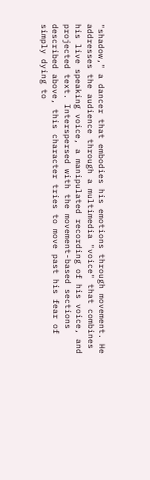"shadow," a dancer that embodies his emotions through movement. He addresses the audience through a multimedia "voice" that combines his live speaking voice, a manipulated recording of his voice, and projected text. Interspersed with the movement-based sections described above, this character tries to move past his fear of simply dying to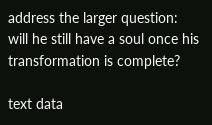address the larger question: will he still have a soul once his transformation is complete?

text data